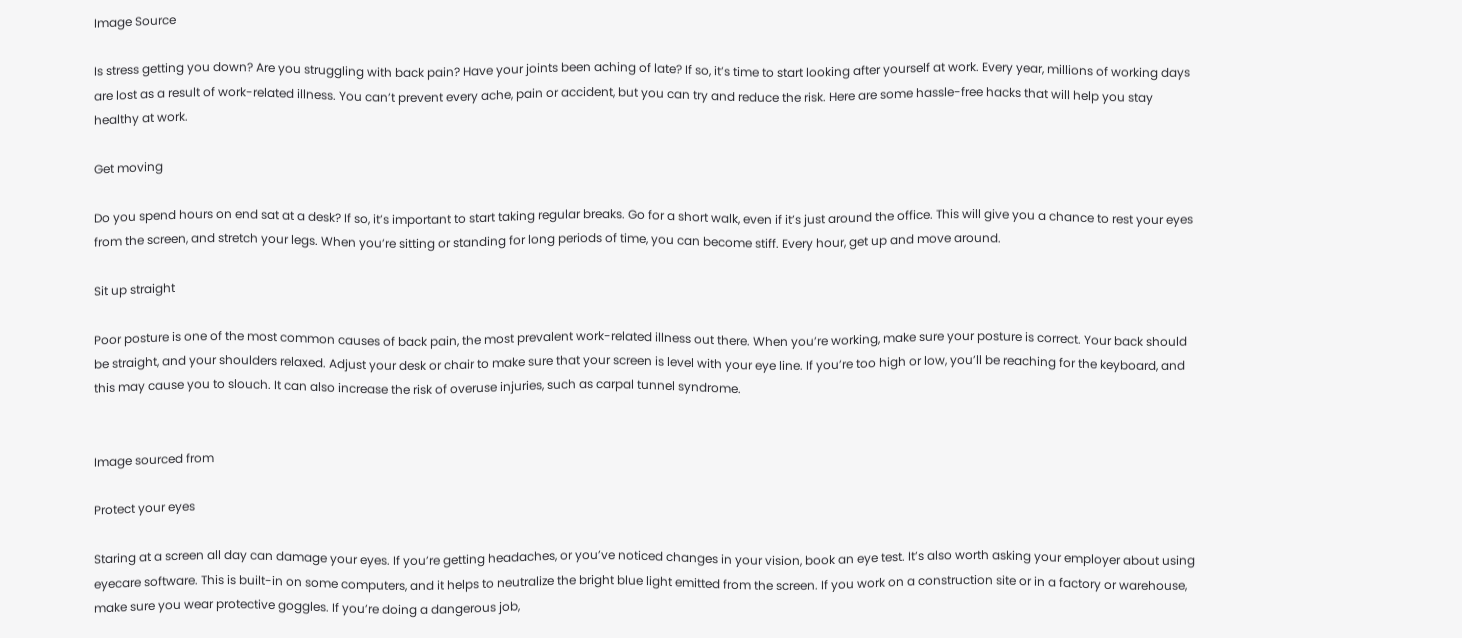Image Source

Is stress getting you down? Are you struggling with back pain? Have your joints been aching of late? If so, it’s time to start looking after yourself at work. Every year, millions of working days are lost as a result of work-related illness. You can’t prevent every ache, pain or accident, but you can try and reduce the risk. Here are some hassle-free hacks that will help you stay healthy at work.

Get moving

Do you spend hours on end sat at a desk? If so, it’s important to start taking regular breaks. Go for a short walk, even if it’s just around the office. This will give you a chance to rest your eyes from the screen, and stretch your legs. When you’re sitting or standing for long periods of time, you can become stiff. Every hour, get up and move around.

Sit up straight

Poor posture is one of the most common causes of back pain, the most prevalent work-related illness out there. When you’re working, make sure your posture is correct. Your back should be straight, and your shoulders relaxed. Adjust your desk or chair to make sure that your screen is level with your eye line. If you’re too high or low, you’ll be reaching for the keyboard, and this may cause you to slouch. It can also increase the risk of overuse injuries, such as carpal tunnel syndrome.


Image sourced from

Protect your eyes

Staring at a screen all day can damage your eyes. If you’re getting headaches, or you’ve noticed changes in your vision, book an eye test. It’s also worth asking your employer about using eyecare software. This is built-in on some computers, and it helps to neutralize the bright blue light emitted from the screen. If you work on a construction site or in a factory or warehouse, make sure you wear protective goggles. If you’re doing a dangerous job,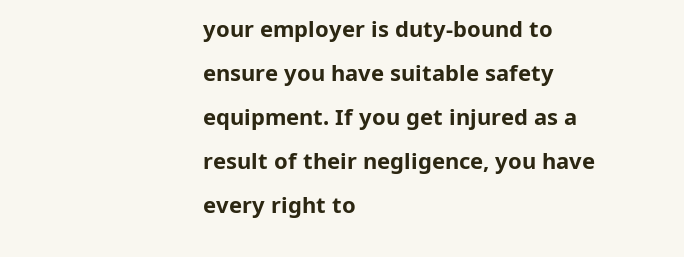your employer is duty-bound to ensure you have suitable safety equipment. If you get injured as a result of their negligence, you have every right to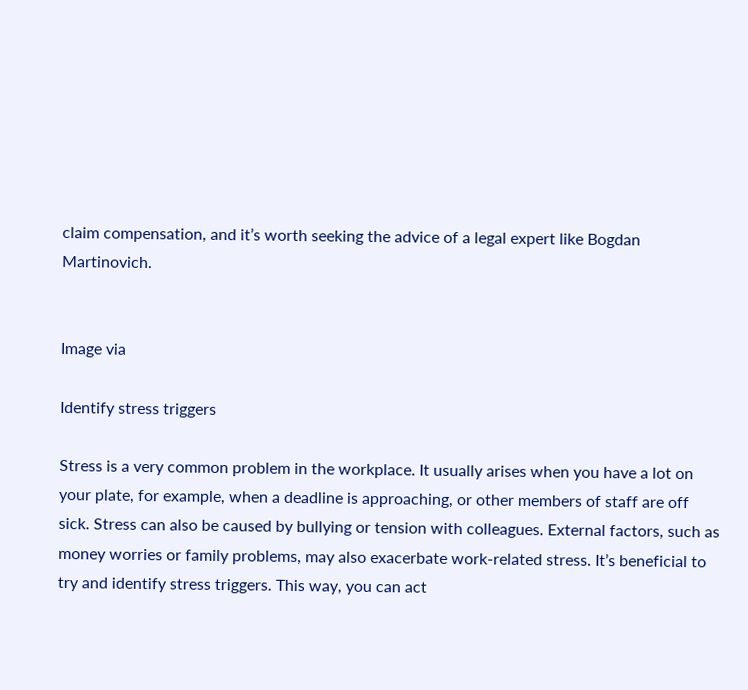claim compensation, and it’s worth seeking the advice of a legal expert like Bogdan Martinovich.


Image via

Identify stress triggers

Stress is a very common problem in the workplace. It usually arises when you have a lot on your plate, for example, when a deadline is approaching, or other members of staff are off sick. Stress can also be caused by bullying or tension with colleagues. External factors, such as money worries or family problems, may also exacerbate work-related stress. It’s beneficial to try and identify stress triggers. This way, you can act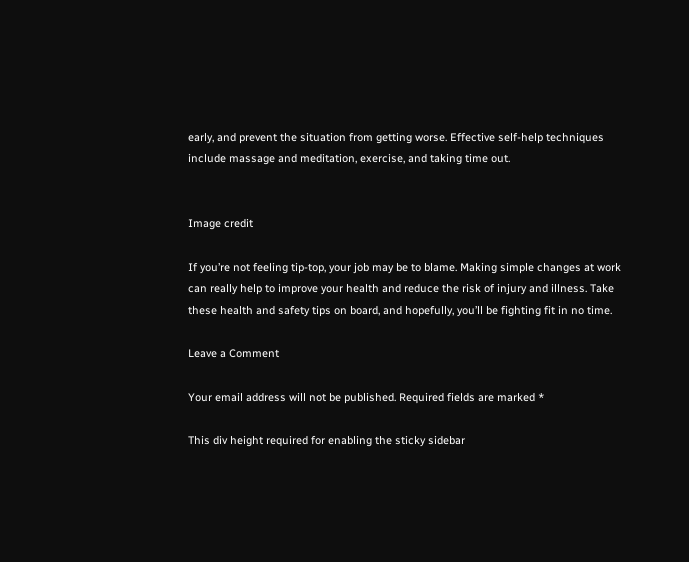early, and prevent the situation from getting worse. Effective self-help techniques include massage and meditation, exercise, and taking time out.


Image credit

If you’re not feeling tip-top, your job may be to blame. Making simple changes at work can really help to improve your health and reduce the risk of injury and illness. Take these health and safety tips on board, and hopefully, you’ll be fighting fit in no time.

Leave a Comment

Your email address will not be published. Required fields are marked *

This div height required for enabling the sticky sidebar